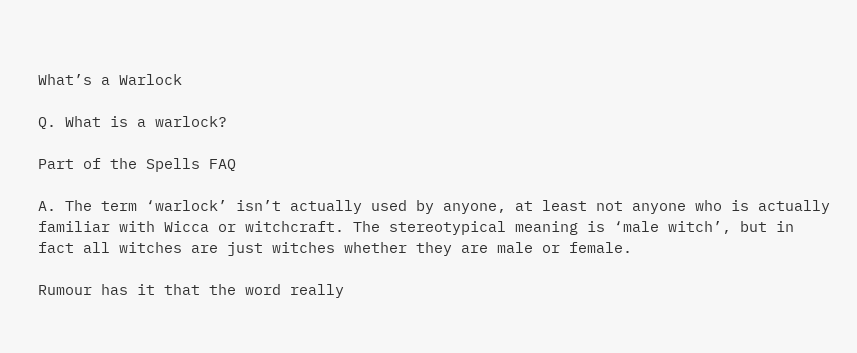What’s a Warlock

Q. What is a warlock?

Part of the Spells FAQ

A. The term ‘warlock’ isn’t actually used by anyone, at least not anyone who is actually familiar with Wicca or witchcraft. The stereotypical meaning is ‘male witch’, but in fact all witches are just witches whether they are male or female.

Rumour has it that the word really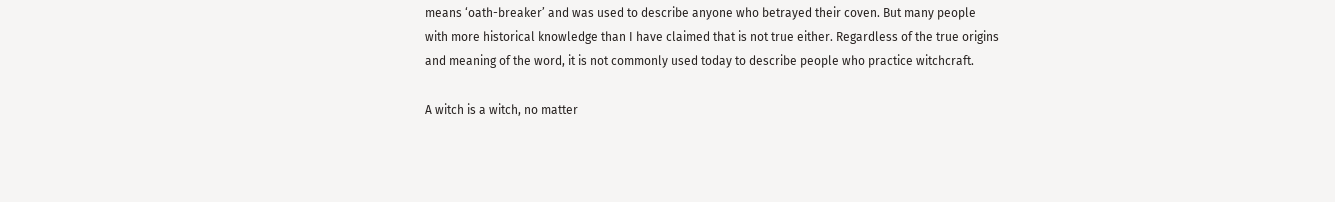means ‘oath-breaker’ and was used to describe anyone who betrayed their coven. But many people with more historical knowledge than I have claimed that is not true either. Regardless of the true origins and meaning of the word, it is not commonly used today to describe people who practice witchcraft.

A witch is a witch, no matter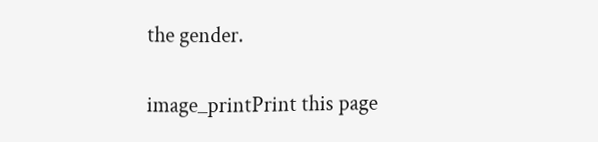the gender.

image_printPrint this page